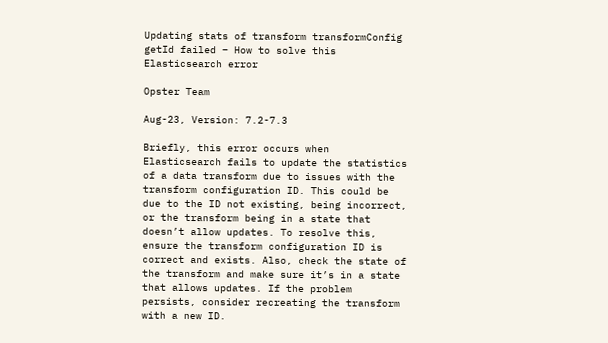Updating stats of transform transformConfig getId failed – How to solve this Elasticsearch error

Opster Team

Aug-23, Version: 7.2-7.3

Briefly, this error occurs when Elasticsearch fails to update the statistics of a data transform due to issues with the transform configuration ID. This could be due to the ID not existing, being incorrect, or the transform being in a state that doesn’t allow updates. To resolve this, ensure the transform configuration ID is correct and exists. Also, check the state of the transform and make sure it’s in a state that allows updates. If the problem persists, consider recreating the transform with a new ID.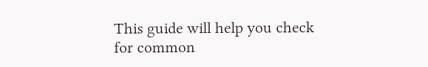This guide will help you check for common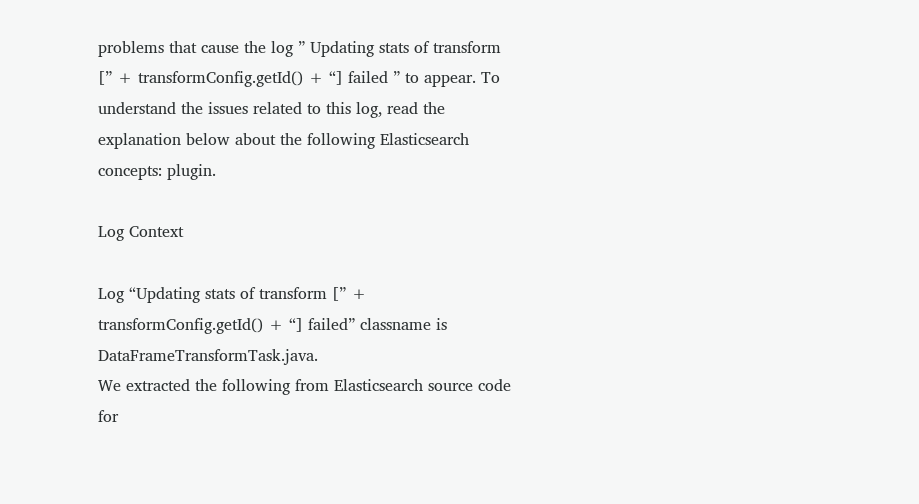problems that cause the log ” Updating stats of transform [” + transformConfig.getId() + “] failed ” to appear. To understand the issues related to this log, read the explanation below about the following Elasticsearch concepts: plugin.

Log Context

Log “Updating stats of transform [” + transformConfig.getId() + “] failed” classname is DataFrameTransformTask.java.
We extracted the following from Elasticsearch source code for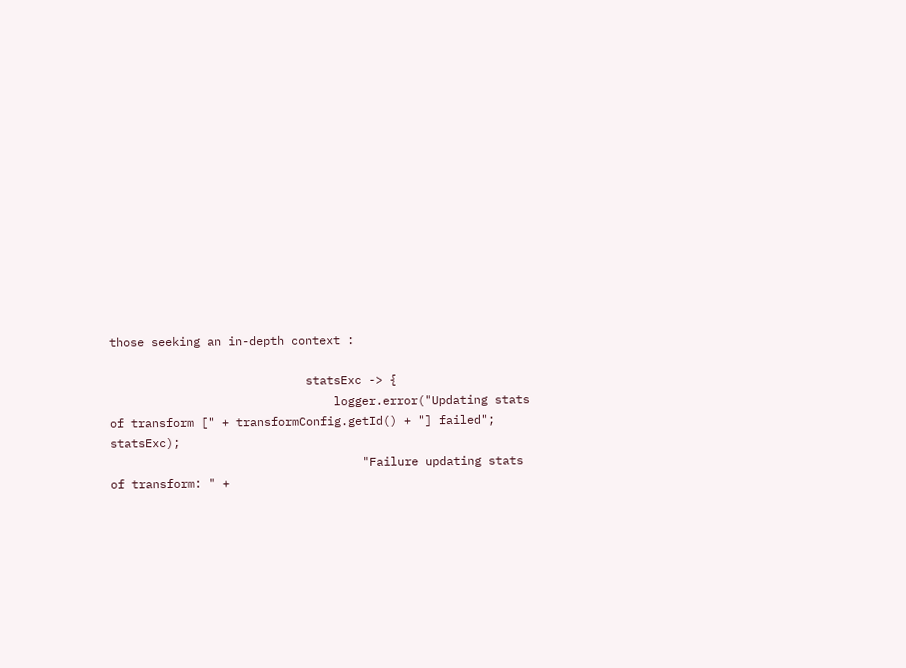those seeking an in-depth context :

                            statsExc -> {
                                logger.error("Updating stats of transform [" + transformConfig.getId() + "] failed"; statsExc);
                                    "Failure updating stats of transform: " +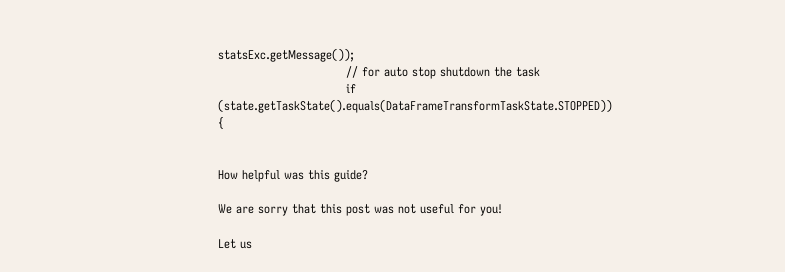statsExc.getMessage());
                                // for auto stop shutdown the task
                                if (state.getTaskState().equals(DataFrameTransformTaskState.STOPPED)) {


How helpful was this guide?

We are sorry that this post was not useful for you!

Let us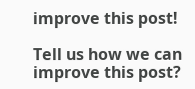improve this post!

Tell us how we can improve this post?